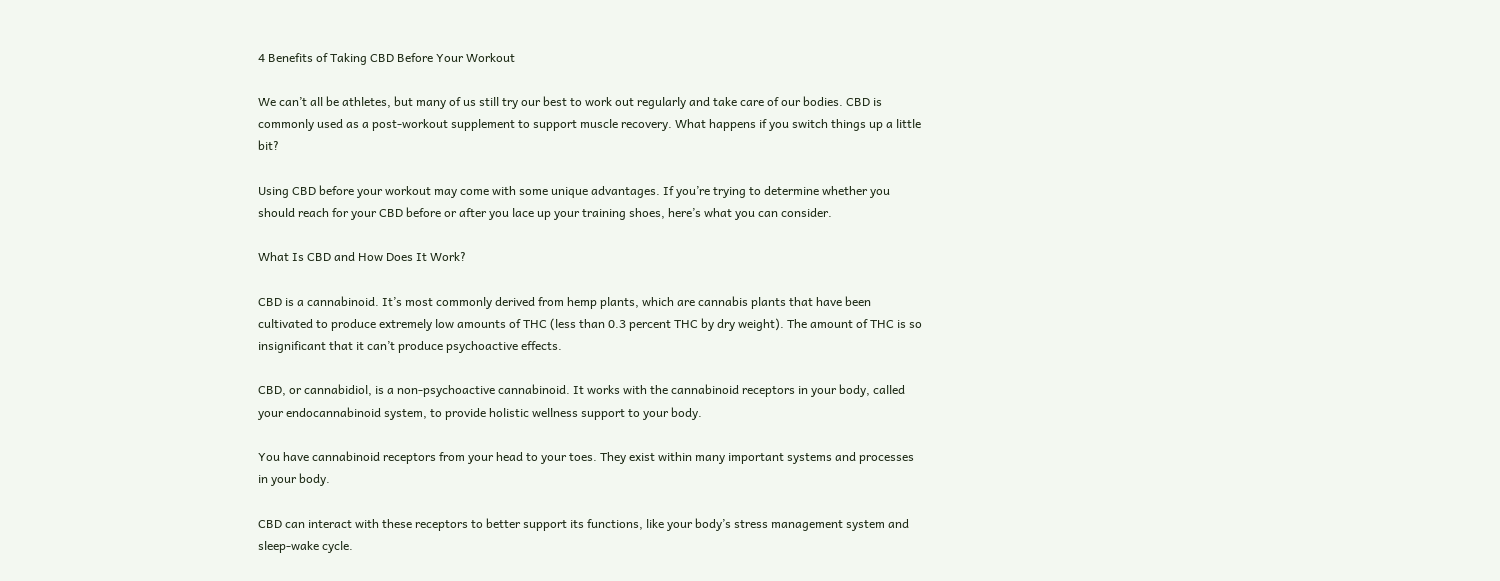4 Benefits of Taking CBD Before Your Workout

We can’t all be athletes, but many of us still try our best to work out regularly and take care of our bodies. CBD is commonly used as a post-workout supplement to support muscle recovery. What happens if you switch things up a little bit?

Using CBD before your workout may come with some unique advantages. If you’re trying to determine whether you should reach for your CBD before or after you lace up your training shoes, here’s what you can consider.

What Is CBD and How Does It Work?

CBD is a cannabinoid. It’s most commonly derived from hemp plants, which are cannabis plants that have been cultivated to produce extremely low amounts of THC (less than 0.3 percent THC by dry weight). The amount of THC is so insignificant that it can’t produce psychoactive effects.

CBD, or cannabidiol, is a non-psychoactive cannabinoid. It works with the cannabinoid receptors in your body, called your endocannabinoid system, to provide holistic wellness support to your body.

You have cannabinoid receptors from your head to your toes. They exist within many important systems and processes in your body.

CBD can interact with these receptors to better support its functions, like your body’s stress management system and sleep-wake cycle.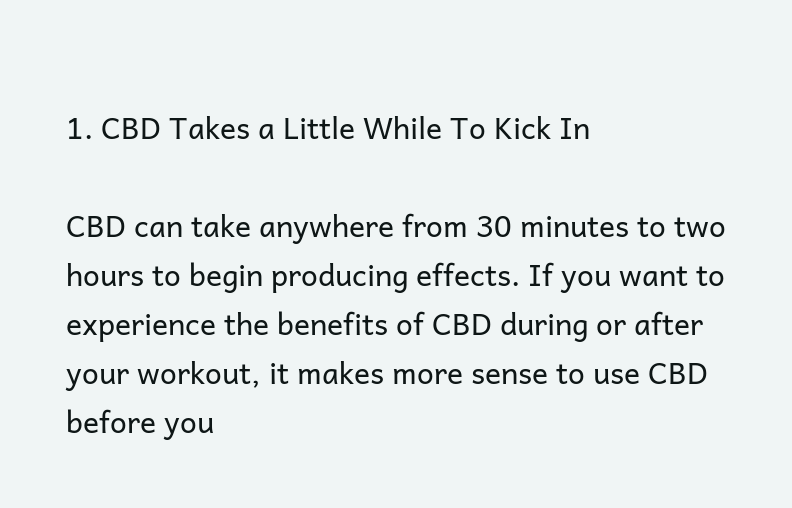1. CBD Takes a Little While To Kick In

CBD can take anywhere from 30 minutes to two hours to begin producing effects. If you want to experience the benefits of CBD during or after your workout, it makes more sense to use CBD before you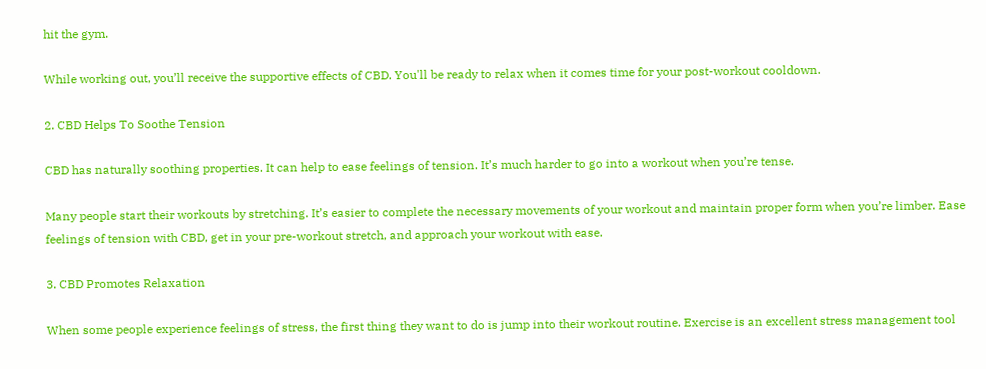hit the gym.

While working out, you’ll receive the supportive effects of CBD. You'll be ready to relax when it comes time for your post-workout cooldown.

2. CBD Helps To Soothe Tension

CBD has naturally soothing properties. It can help to ease feelings of tension. It’s much harder to go into a workout when you’re tense.

Many people start their workouts by stretching. It’s easier to complete the necessary movements of your workout and maintain proper form when you’re limber. Ease feelings of tension with CBD, get in your pre-workout stretch, and approach your workout with ease.

3. CBD Promotes Relaxation

When some people experience feelings of stress, the first thing they want to do is jump into their workout routine. Exercise is an excellent stress management tool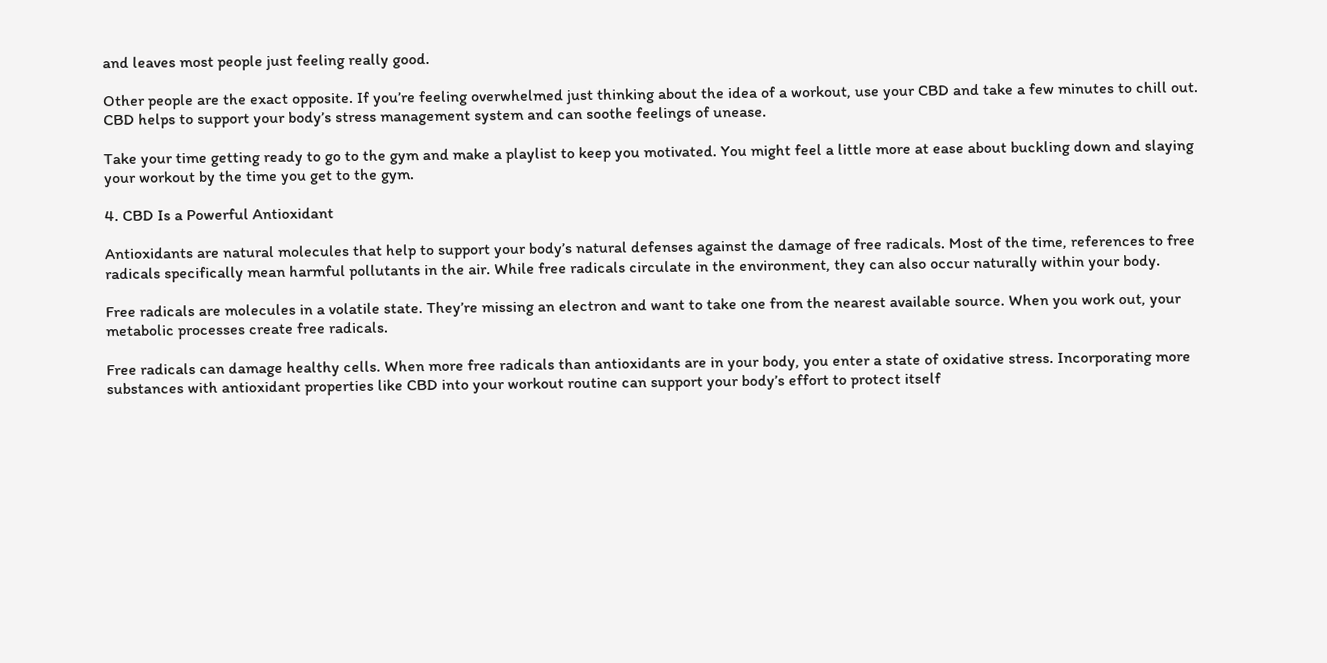and leaves most people just feeling really good.

Other people are the exact opposite. If you’re feeling overwhelmed just thinking about the idea of a workout, use your CBD and take a few minutes to chill out. CBD helps to support your body’s stress management system and can soothe feelings of unease.

Take your time getting ready to go to the gym and make a playlist to keep you motivated. You might feel a little more at ease about buckling down and slaying your workout by the time you get to the gym.

4. CBD Is a Powerful Antioxidant

Antioxidants are natural molecules that help to support your body’s natural defenses against the damage of free radicals. Most of the time, references to free radicals specifically mean harmful pollutants in the air. While free radicals circulate in the environment, they can also occur naturally within your body.

Free radicals are molecules in a volatile state. They’re missing an electron and want to take one from the nearest available source. When you work out, your metabolic processes create free radicals.

Free radicals can damage healthy cells. When more free radicals than antioxidants are in your body, you enter a state of oxidative stress. Incorporating more substances with antioxidant properties like CBD into your workout routine can support your body’s effort to protect itself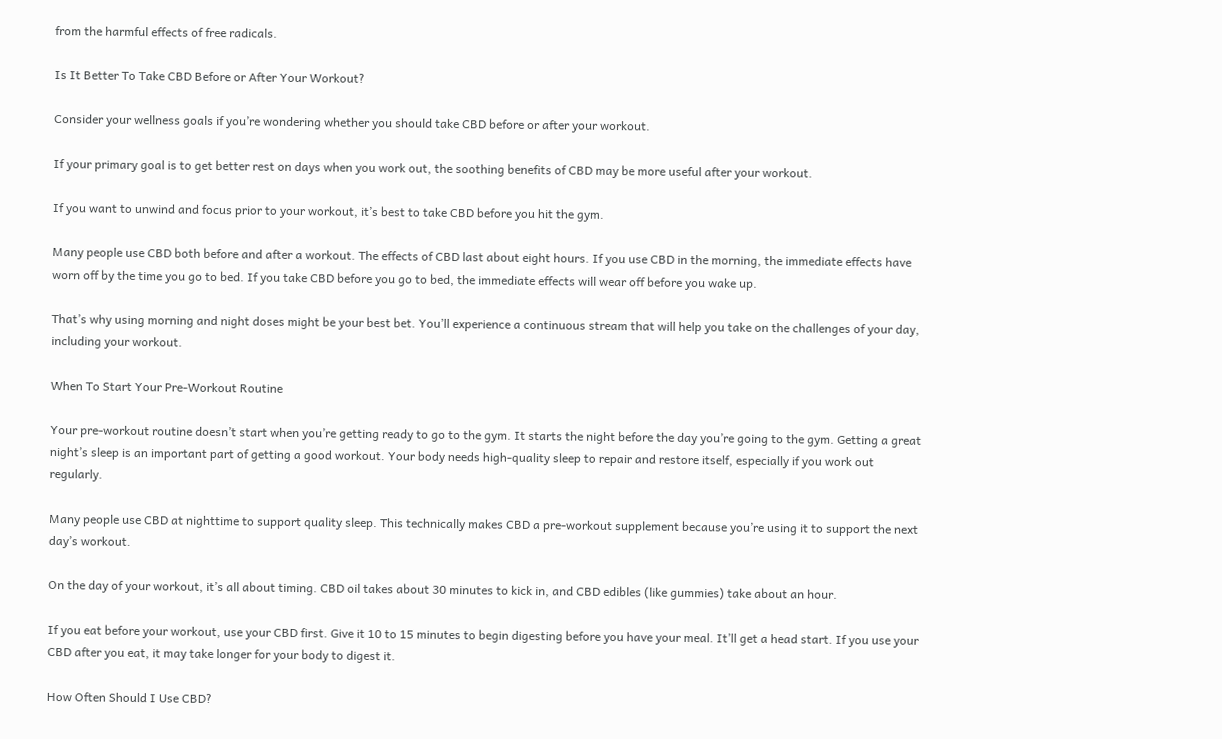from the harmful effects of free radicals.

Is It Better To Take CBD Before or After Your Workout?

Consider your wellness goals if you’re wondering whether you should take CBD before or after your workout.

If your primary goal is to get better rest on days when you work out, the soothing benefits of CBD may be more useful after your workout.

If you want to unwind and focus prior to your workout, it’s best to take CBD before you hit the gym.

Many people use CBD both before and after a workout. The effects of CBD last about eight hours. If you use CBD in the morning, the immediate effects have worn off by the time you go to bed. If you take CBD before you go to bed, the immediate effects will wear off before you wake up.

That’s why using morning and night doses might be your best bet. You’ll experience a continuous stream that will help you take on the challenges of your day, including your workout.

When To Start Your Pre-Workout Routine

Your pre-workout routine doesn’t start when you’re getting ready to go to the gym. It starts the night before the day you’re going to the gym. Getting a great night’s sleep is an important part of getting a good workout. Your body needs high-quality sleep to repair and restore itself, especially if you work out regularly.

Many people use CBD at nighttime to support quality sleep. This technically makes CBD a pre-workout supplement because you’re using it to support the next day’s workout.

On the day of your workout, it’s all about timing. CBD oil takes about 30 minutes to kick in, and CBD edibles (like gummies) take about an hour.

If you eat before your workout, use your CBD first. Give it 10 to 15 minutes to begin digesting before you have your meal. It’ll get a head start. If you use your CBD after you eat, it may take longer for your body to digest it.

How Often Should I Use CBD?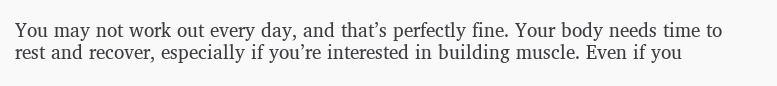You may not work out every day, and that’s perfectly fine. Your body needs time to rest and recover, especially if you’re interested in building muscle. Even if you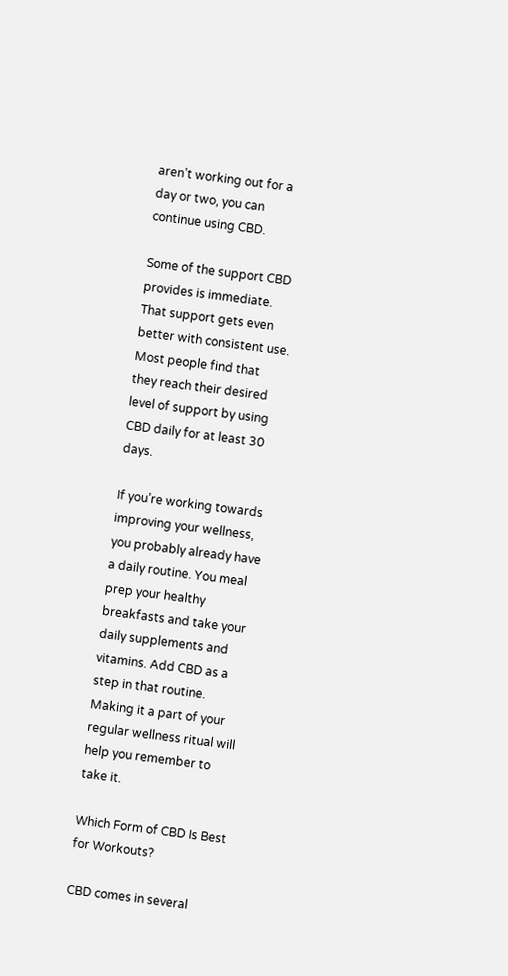aren’t working out for a day or two, you can continue using CBD.

Some of the support CBD provides is immediate. That support gets even better with consistent use. Most people find that they reach their desired level of support by using CBD daily for at least 30 days.

If you’re working towards improving your wellness, you probably already have a daily routine. You meal prep your healthy breakfasts and take your daily supplements and vitamins. Add CBD as a step in that routine. Making it a part of your regular wellness ritual will help you remember to take it.

Which Form of CBD Is Best for Workouts?

CBD comes in several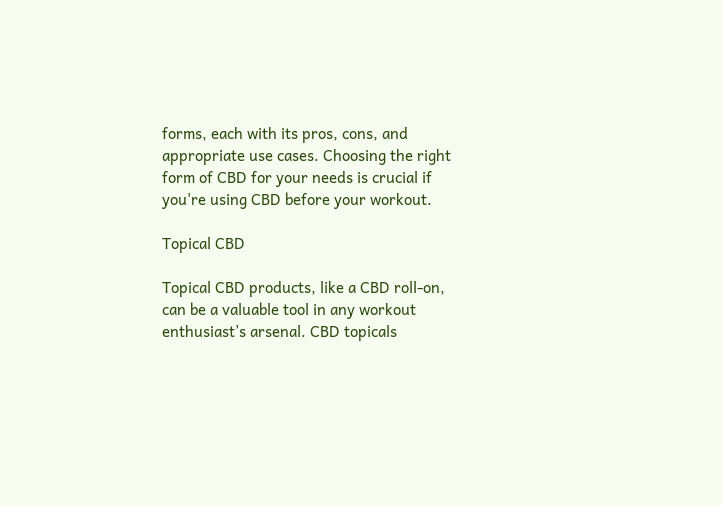forms, each with its pros, cons, and appropriate use cases. Choosing the right form of CBD for your needs is crucial if you're using CBD before your workout.

Topical CBD

Topical CBD products, like a CBD roll-on, can be a valuable tool in any workout enthusiast’s arsenal. CBD topicals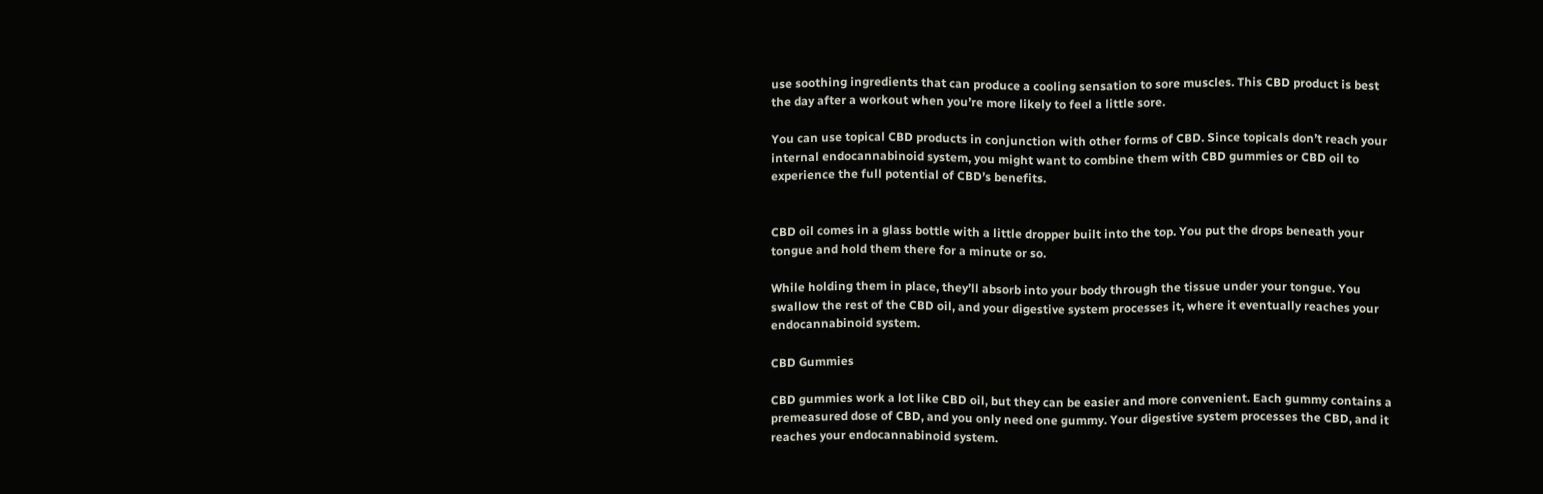use soothing ingredients that can produce a cooling sensation to sore muscles. This CBD product is best the day after a workout when you’re more likely to feel a little sore.

You can use topical CBD products in conjunction with other forms of CBD. Since topicals don’t reach your internal endocannabinoid system, you might want to combine them with CBD gummies or CBD oil to experience the full potential of CBD’s benefits.


CBD oil comes in a glass bottle with a little dropper built into the top. You put the drops beneath your tongue and hold them there for a minute or so.

While holding them in place, they’ll absorb into your body through the tissue under your tongue. You swallow the rest of the CBD oil, and your digestive system processes it, where it eventually reaches your endocannabinoid system.

CBD Gummies

CBD gummies work a lot like CBD oil, but they can be easier and more convenient. Each gummy contains a premeasured dose of CBD, and you only need one gummy. Your digestive system processes the CBD, and it reaches your endocannabinoid system.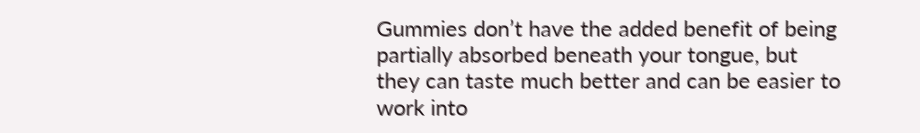Gummies don’t have the added benefit of being partially absorbed beneath your tongue, but they can taste much better and can be easier to work into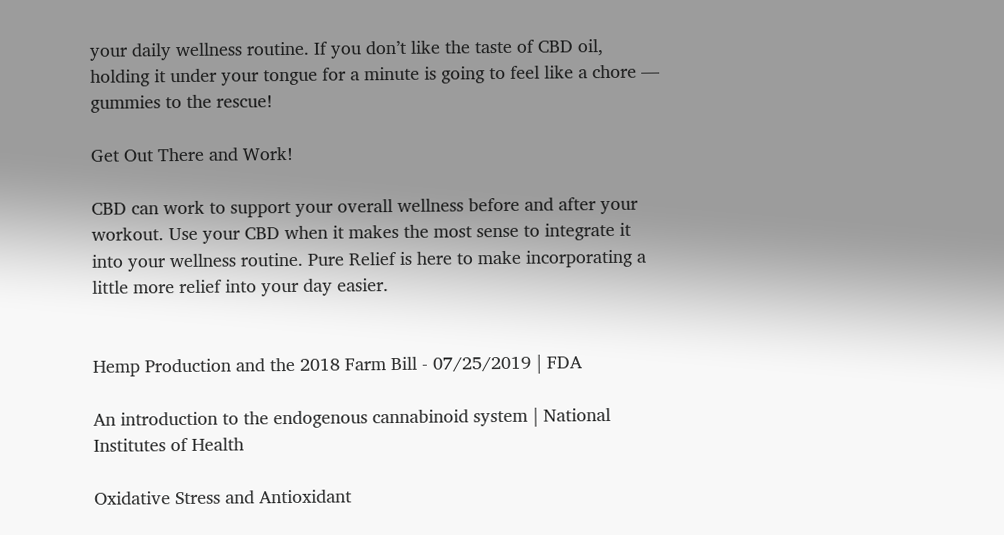your daily wellness routine. If you don’t like the taste of CBD oil, holding it under your tongue for a minute is going to feel like a chore — gummies to the rescue!

Get Out There and Work!

CBD can work to support your overall wellness before and after your workout. Use your CBD when it makes the most sense to integrate it into your wellness routine. Pure Relief is here to make incorporating a little more relief into your day easier.


Hemp Production and the 2018 Farm Bill - 07/25/2019 | FDA

An introduction to the endogenous cannabinoid system | National Institutes of Health

Oxidative Stress and Antioxidant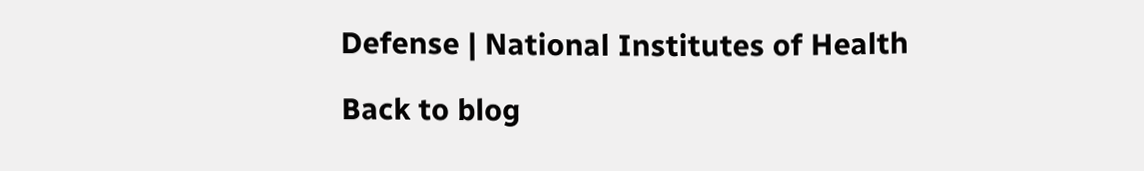Defense | National Institutes of Health

Back to blog